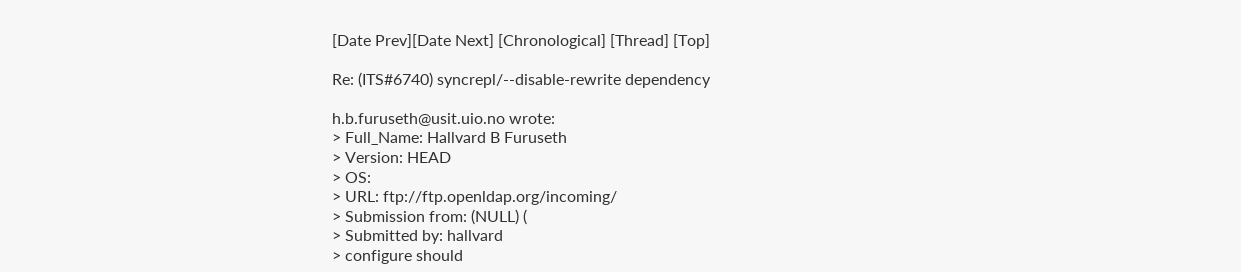[Date Prev][Date Next] [Chronological] [Thread] [Top]

Re: (ITS#6740) syncrepl/--disable-rewrite dependency

h.b.furuseth@usit.uio.no wrote:
> Full_Name: Hallvard B Furuseth
> Version: HEAD
> OS:
> URL: ftp://ftp.openldap.org/incoming/
> Submission from: (NULL) (
> Submitted by: hallvard
> configure should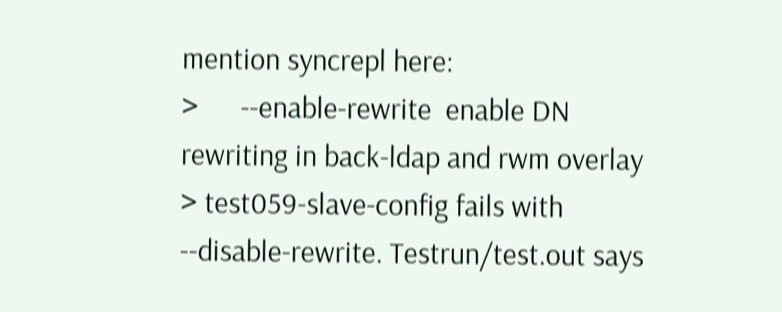mention syncrepl here:
>      --enable-rewrite  enable DN rewriting in back-ldap and rwm overlay
> test059-slave-config fails with --disable-rewrite. Testrun/test.out says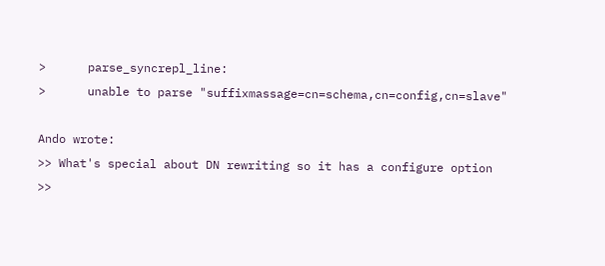>      parse_syncrepl_line:
>      unable to parse "suffixmassage=cn=schema,cn=config,cn=slave"

Ando wrote:
>> What's special about DN rewriting so it has a configure option
>>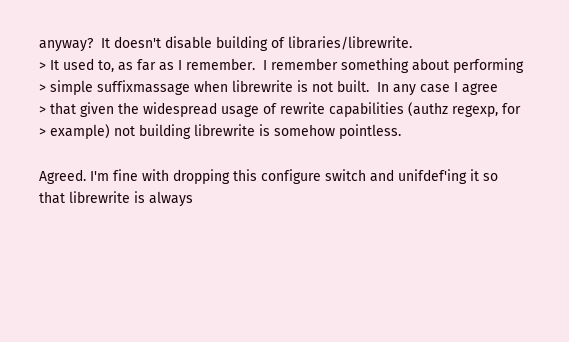anyway?  It doesn't disable building of libraries/librewrite.
> It used to, as far as I remember.  I remember something about performing
> simple suffixmassage when librewrite is not built.  In any case I agree
> that given the widespread usage of rewrite capabilities (authz regexp, for
> example) not building librewrite is somehow pointless.

Agreed. I'm fine with dropping this configure switch and unifdef'ing it so
that librewrite is always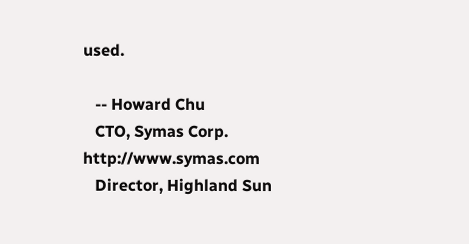used.

   -- Howard Chu
   CTO, Symas Corp.           http://www.symas.com
   Director, Highland Sun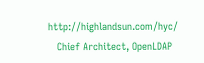http://highlandsun.com/hyc/
   Chief Architect, OpenLDAP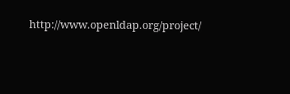http://www.openldap.org/project/